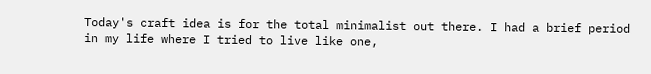Today's craft idea is for the total minimalist out there. I had a brief period in my life where I tried to live like one,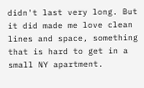didn't last very long. But it did made me love clean lines and space, something that is hard to get in a small NY apartment.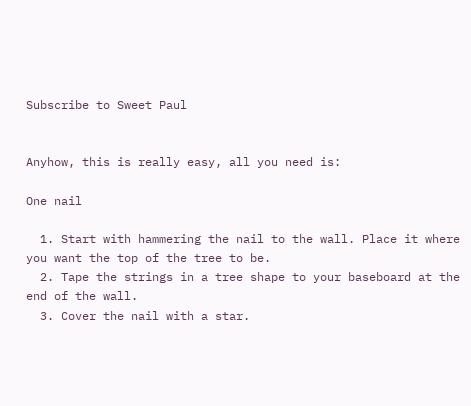Subscribe to Sweet Paul


Anyhow, this is really easy, all you need is:

One nail

  1. Start with hammering the nail to the wall. Place it where you want the top of the tree to be.
  2. Tape the strings in a tree shape to your baseboard at the end of the wall.
  3. Cover the nail with a star.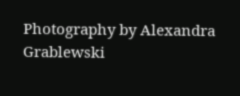Photography by Alexandra Grablewski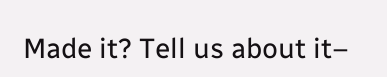Made it? Tell us about it–